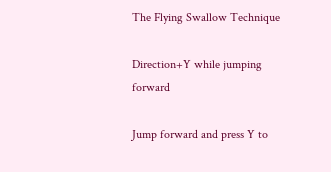The Flying Swallow Technique

Direction+Y while jumping forward

Jump forward and press Y to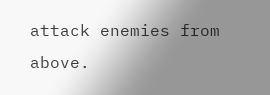attack enemies from above.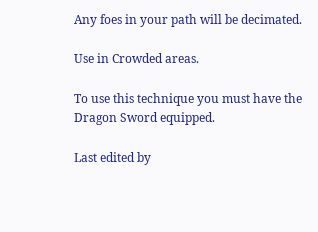Any foes in your path will be decimated.

Use in Crowded areas.

To use this technique you must have the Dragon Sword equipped.

Last edited by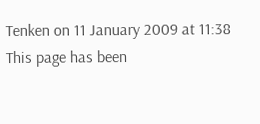Tenken on 11 January 2009 at 11:38
This page has been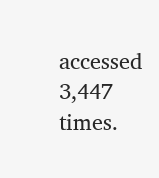accessed 3,447 times.